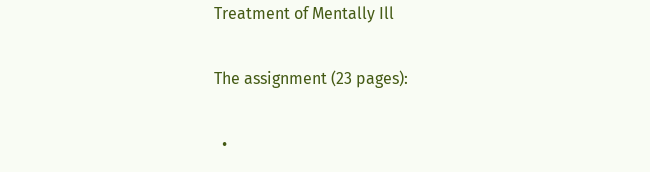Treatment of Mentally Ill

The assignment (23 pages):

  •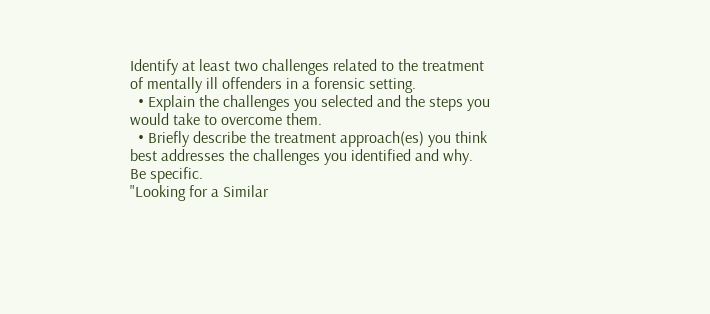Identify at least two challenges related to the treatment of mentally ill offenders in a forensic setting.
  • Explain the challenges you selected and the steps you would take to overcome them.
  • Briefly describe the treatment approach(es) you think best addresses the challenges you identified and why. Be specific.
"Looking for a Similar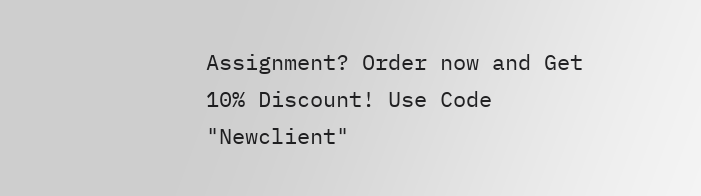Assignment? Order now and Get 10% Discount! Use Code "Newclient"